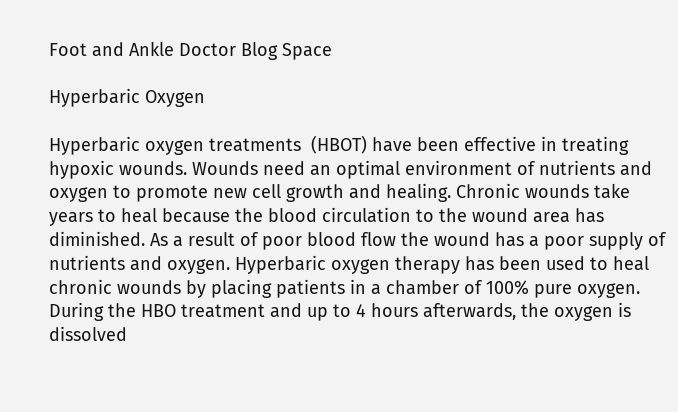Foot and Ankle Doctor Blog Space

Hyperbaric Oxygen

Hyperbaric oxygen treatments  (HBOT) have been effective in treating hypoxic wounds. Wounds need an optimal environment of nutrients and oxygen to promote new cell growth and healing. Chronic wounds take years to heal because the blood circulation to the wound area has diminished. As a result of poor blood flow the wound has a poor supply of nutrients and oxygen. Hyperbaric oxygen therapy has been used to heal chronic wounds by placing patients in a chamber of 100% pure oxygen. During the HBO treatment and up to 4 hours afterwards, the oxygen is dissolved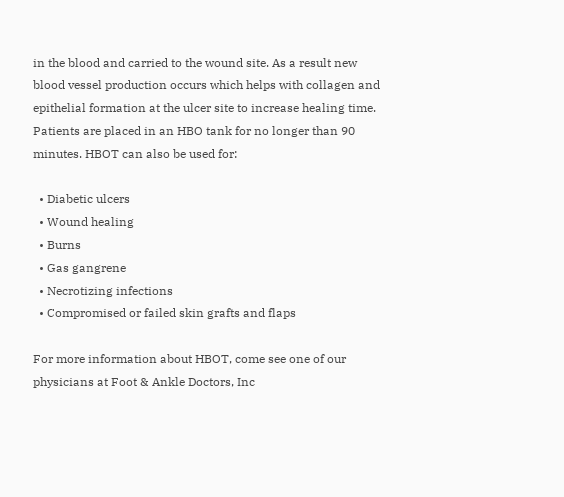in the blood and carried to the wound site. As a result new blood vessel production occurs which helps with collagen and epithelial formation at the ulcer site to increase healing time. Patients are placed in an HBO tank for no longer than 90 minutes. HBOT can also be used for:

  • Diabetic ulcers
  • Wound healing
  • Burns
  • Gas gangrene
  • Necrotizing infections
  • Compromised or failed skin grafts and flaps

For more information about HBOT, come see one of our physicians at Foot & Ankle Doctors, Inc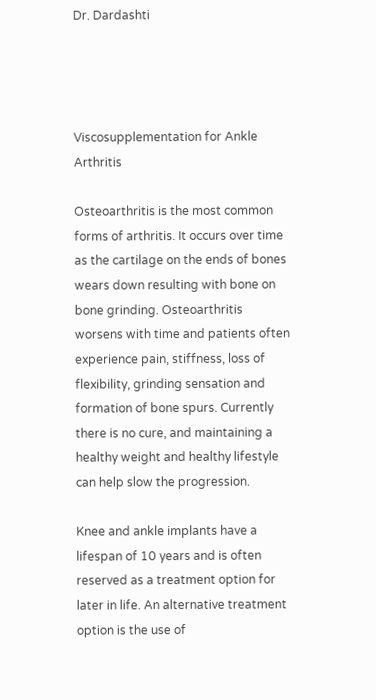Dr. Dardashti




Viscosupplementation for Ankle Arthritis

Osteoarthritis is the most common forms of arthritis. It occurs over time as the cartilage on the ends of bones wears down resulting with bone on bone grinding. Osteoarthritis worsens with time and patients often experience pain, stiffness, loss of flexibility, grinding sensation and formation of bone spurs. Currently there is no cure, and maintaining a healthy weight and healthy lifestyle can help slow the progression.

Knee and ankle implants have a lifespan of 10 years and is often reserved as a treatment option for later in life. An alternative treatment option is the use of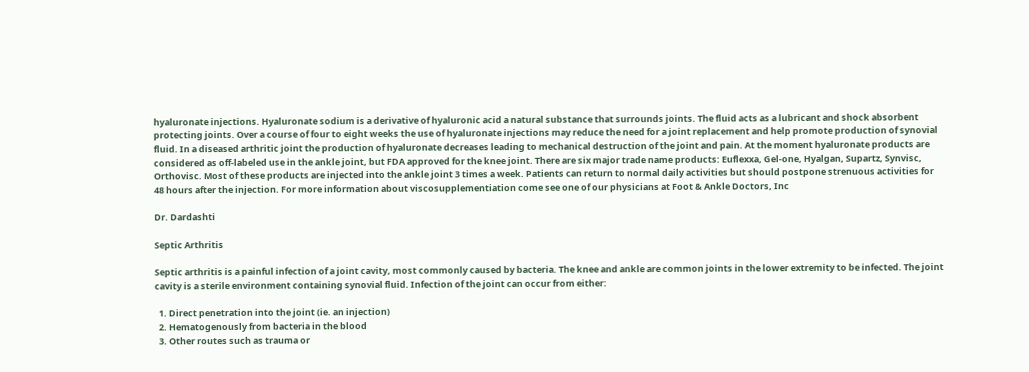hyaluronate injections. Hyaluronate sodium is a derivative of hyaluronic acid a natural substance that surrounds joints. The fluid acts as a lubricant and shock absorbent protecting joints. Over a course of four to eight weeks the use of hyaluronate injections may reduce the need for a joint replacement and help promote production of synovial fluid. In a diseased arthritic joint the production of hyaluronate decreases leading to mechanical destruction of the joint and pain. At the moment hyaluronate products are considered as off-labeled use in the ankle joint, but FDA approved for the knee joint. There are six major trade name products: Euflexxa, Gel-one, Hyalgan, Supartz, Synvisc, Orthovisc. Most of these products are injected into the ankle joint 3 times a week. Patients can return to normal daily activities but should postpone strenuous activities for 48 hours after the injection. For more information about viscosupplementiation come see one of our physicians at Foot & Ankle Doctors, Inc

Dr. Dardashti

Septic Arthritis

Septic arthritis is a painful infection of a joint cavity, most commonly caused by bacteria. The knee and ankle are common joints in the lower extremity to be infected. The joint cavity is a sterile environment containing synovial fluid. Infection of the joint can occur from either:

  1. Direct penetration into the joint (ie. an injection)
  2. Hematogenously from bacteria in the blood
  3. Other routes such as trauma or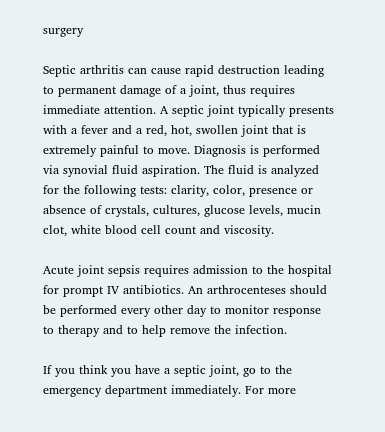surgery

Septic arthritis can cause rapid destruction leading to permanent damage of a joint, thus requires immediate attention. A septic joint typically presents with a fever and a red, hot, swollen joint that is extremely painful to move. Diagnosis is performed via synovial fluid aspiration. The fluid is analyzed for the following tests: clarity, color, presence or absence of crystals, cultures, glucose levels, mucin clot, white blood cell count and viscosity.

Acute joint sepsis requires admission to the hospital for prompt IV antibiotics. An arthrocenteses should be performed every other day to monitor response to therapy and to help remove the infection.

If you think you have a septic joint, go to the emergency department immediately. For more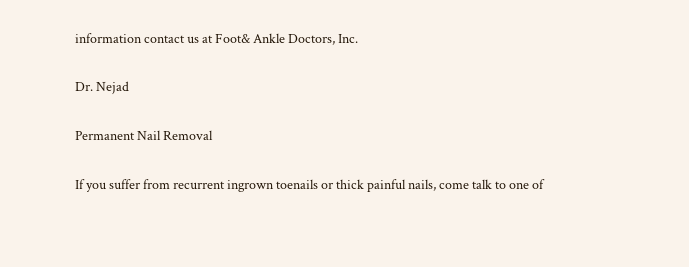information contact us at Foot& Ankle Doctors, Inc.

Dr. Nejad

Permanent Nail Removal

If you suffer from recurrent ingrown toenails or thick painful nails, come talk to one of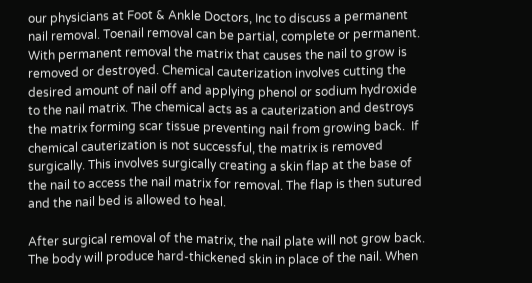our physicians at Foot & Ankle Doctors, Inc to discuss a permanent nail removal. Toenail removal can be partial, complete or permanent. With permanent removal the matrix that causes the nail to grow is removed or destroyed. Chemical cauterization involves cutting the desired amount of nail off and applying phenol or sodium hydroxide to the nail matrix. The chemical acts as a cauterization and destroys the matrix forming scar tissue preventing nail from growing back.  If chemical cauterization is not successful, the matrix is removed surgically. This involves surgically creating a skin flap at the base of the nail to access the nail matrix for removal. The flap is then sutured and the nail bed is allowed to heal.

After surgical removal of the matrix, the nail plate will not grow back. The body will produce hard-thickened skin in place of the nail. When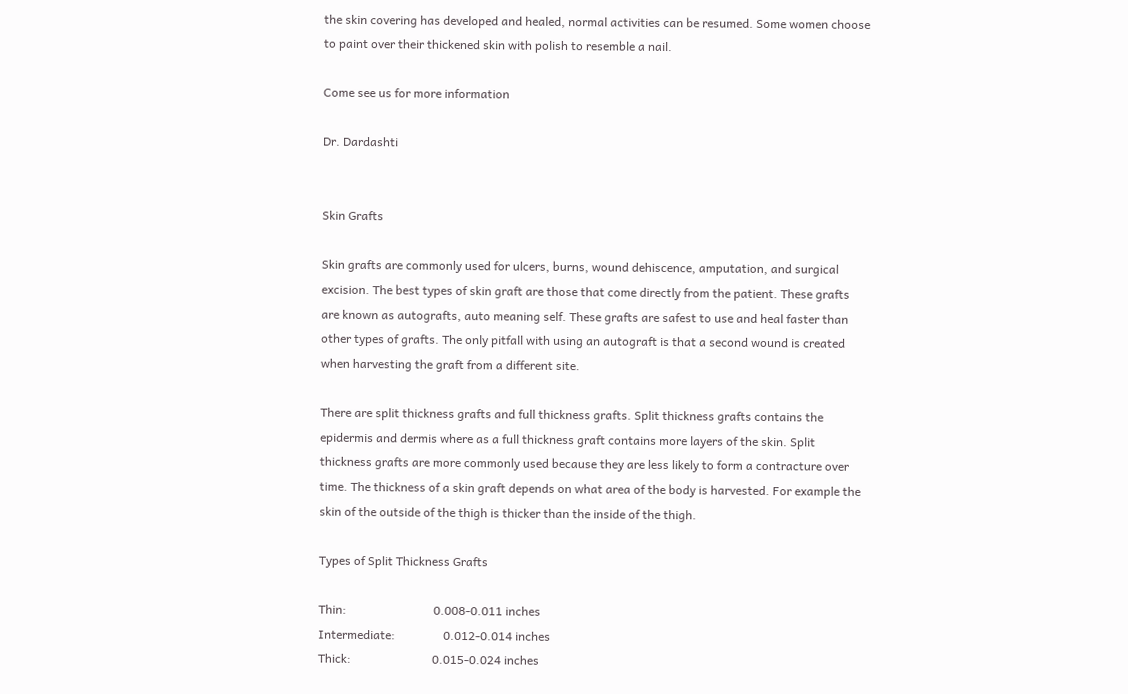the skin covering has developed and healed, normal activities can be resumed. Some women choose to paint over their thickened skin with polish to resemble a nail.

Come see us for more information

Dr. Dardashti


Skin Grafts

Skin grafts are commonly used for ulcers, burns, wound dehiscence, amputation, and surgical excision. The best types of skin graft are those that come directly from the patient. These grafts are known as autografts, auto meaning self. These grafts are safest to use and heal faster than other types of grafts. The only pitfall with using an autograft is that a second wound is created when harvesting the graft from a different site.

There are split thickness grafts and full thickness grafts. Split thickness grafts contains the epidermis and dermis where as a full thickness graft contains more layers of the skin. Split thickness grafts are more commonly used because they are less likely to form a contracture over time. The thickness of a skin graft depends on what area of the body is harvested. For example the skin of the outside of the thigh is thicker than the inside of the thigh.

Types of Split Thickness Grafts

Thin:                             0.008-0.011 inches
Intermediate:                0.012-0.014 inches
Thick:                           0.015-0.024 inches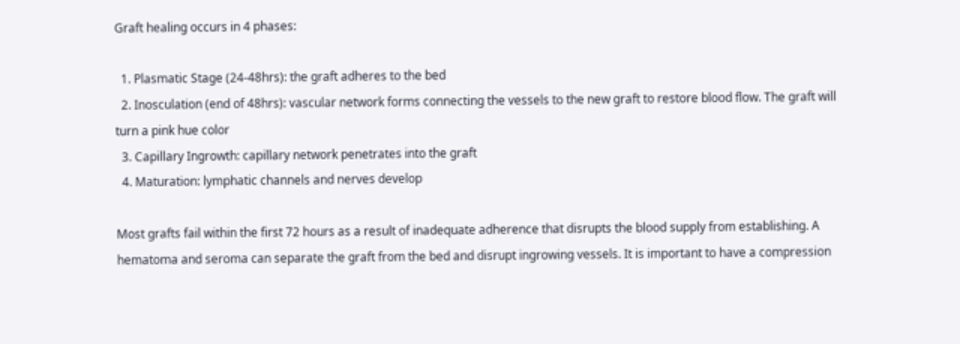Graft healing occurs in 4 phases:

  1. Plasmatic Stage (24-48hrs): the graft adheres to the bed
  2. Inosculation (end of 48hrs): vascular network forms connecting the vessels to the new graft to restore blood flow. The graft will turn a pink hue color
  3. Capillary Ingrowth: capillary network penetrates into the graft
  4. Maturation: lymphatic channels and nerves develop

Most grafts fail within the first 72 hours as a result of inadequate adherence that disrupts the blood supply from establishing. A hematoma and seroma can separate the graft from the bed and disrupt ingrowing vessels. It is important to have a compression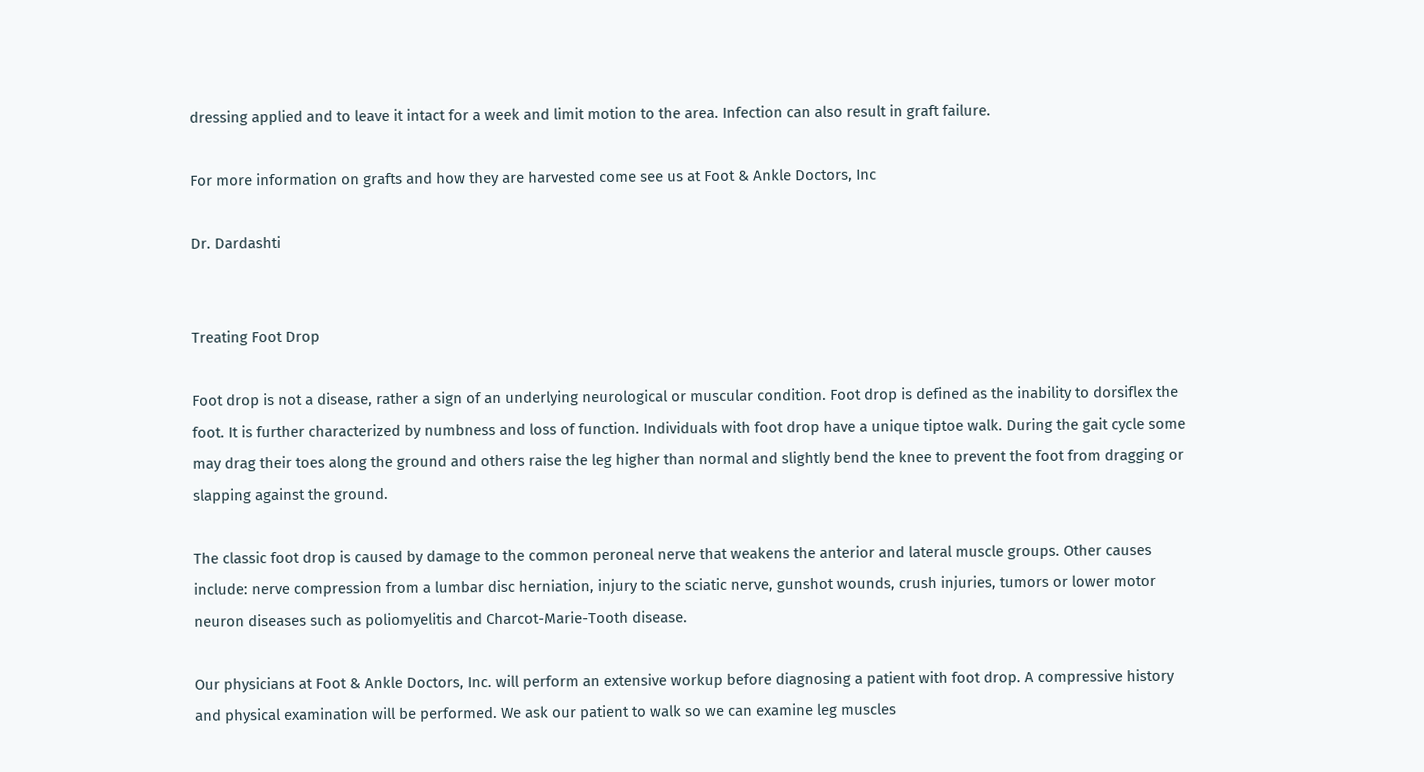dressing applied and to leave it intact for a week and limit motion to the area. Infection can also result in graft failure.

For more information on grafts and how they are harvested come see us at Foot & Ankle Doctors, Inc

Dr. Dardashti


Treating Foot Drop

Foot drop is not a disease, rather a sign of an underlying neurological or muscular condition. Foot drop is defined as the inability to dorsiflex the foot. It is further characterized by numbness and loss of function. Individuals with foot drop have a unique tiptoe walk. During the gait cycle some may drag their toes along the ground and others raise the leg higher than normal and slightly bend the knee to prevent the foot from dragging or slapping against the ground.

The classic foot drop is caused by damage to the common peroneal nerve that weakens the anterior and lateral muscle groups. Other causes include: nerve compression from a lumbar disc herniation, injury to the sciatic nerve, gunshot wounds, crush injuries, tumors or lower motor neuron diseases such as poliomyelitis and Charcot-Marie-Tooth disease.

Our physicians at Foot & Ankle Doctors, Inc. will perform an extensive workup before diagnosing a patient with foot drop. A compressive history and physical examination will be performed. We ask our patient to walk so we can examine leg muscles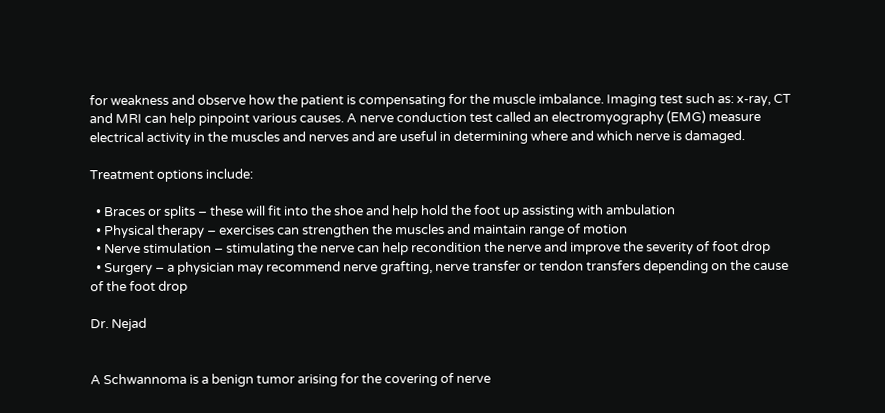for weakness and observe how the patient is compensating for the muscle imbalance. Imaging test such as: x-ray, CT and MRI can help pinpoint various causes. A nerve conduction test called an electromyography (EMG) measure electrical activity in the muscles and nerves and are useful in determining where and which nerve is damaged.

Treatment options include:

  • Braces or splits – these will fit into the shoe and help hold the foot up assisting with ambulation
  • Physical therapy – exercises can strengthen the muscles and maintain range of motion
  • Nerve stimulation – stimulating the nerve can help recondition the nerve and improve the severity of foot drop
  • Surgery – a physician may recommend nerve grafting, nerve transfer or tendon transfers depending on the cause of the foot drop

Dr. Nejad


A Schwannoma is a benign tumor arising for the covering of nerve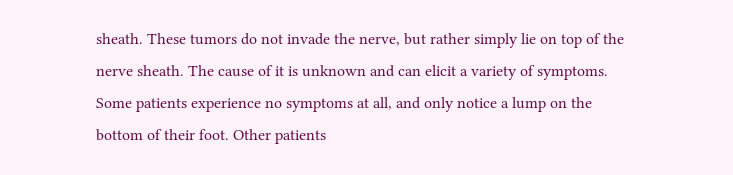sheath. These tumors do not invade the nerve, but rather simply lie on top of the nerve sheath. The cause of it is unknown and can elicit a variety of symptoms. Some patients experience no symptoms at all, and only notice a lump on the bottom of their foot. Other patients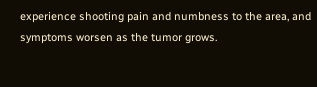experience shooting pain and numbness to the area, and symptoms worsen as the tumor grows.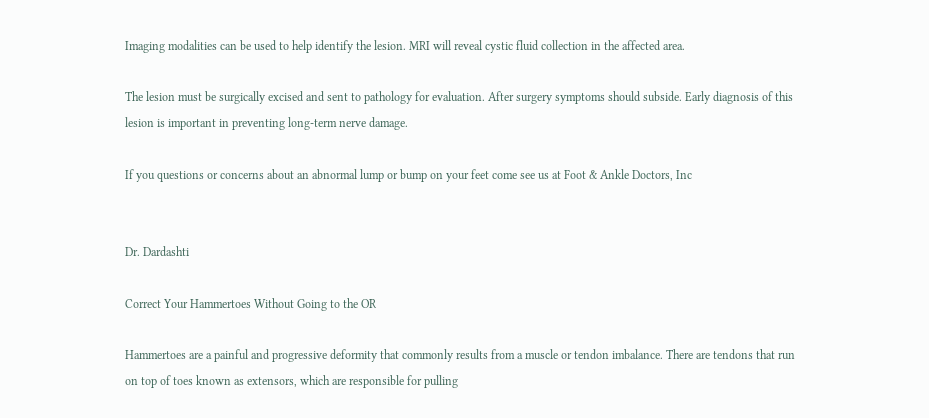Imaging modalities can be used to help identify the lesion. MRI will reveal cystic fluid collection in the affected area.

The lesion must be surgically excised and sent to pathology for evaluation. After surgery symptoms should subside. Early diagnosis of this lesion is important in preventing long-term nerve damage.

If you questions or concerns about an abnormal lump or bump on your feet come see us at Foot & Ankle Doctors, Inc


Dr. Dardashti

Correct Your Hammertoes Without Going to the OR

Hammertoes are a painful and progressive deformity that commonly results from a muscle or tendon imbalance. There are tendons that run on top of toes known as extensors, which are responsible for pulling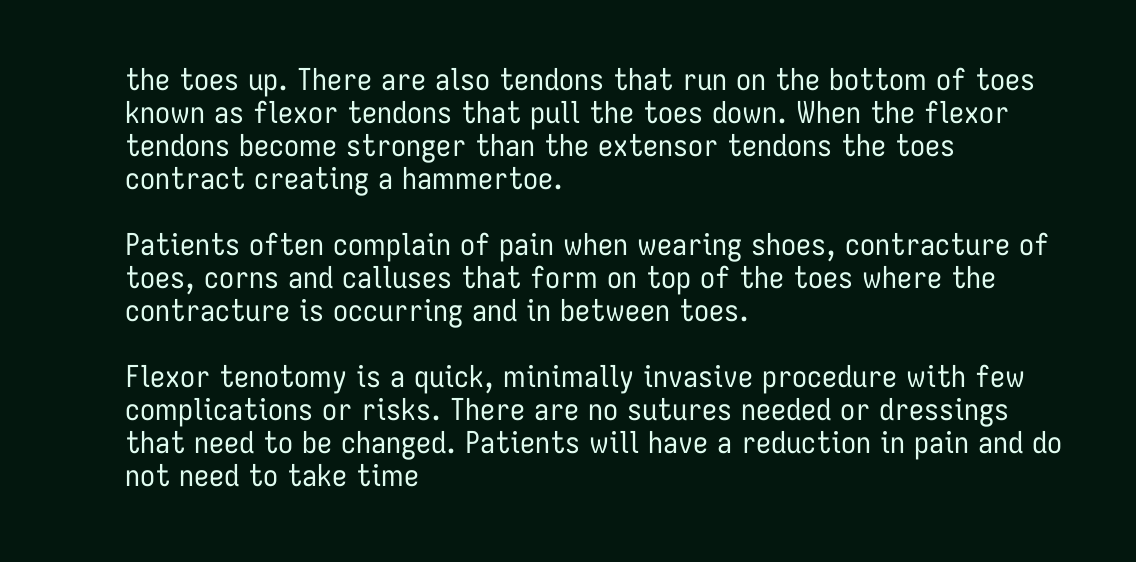the toes up. There are also tendons that run on the bottom of toes known as flexor tendons that pull the toes down. When the flexor tendons become stronger than the extensor tendons the toes contract creating a hammertoe.

Patients often complain of pain when wearing shoes, contracture of toes, corns and calluses that form on top of the toes where the contracture is occurring and in between toes.

Flexor tenotomy is a quick, minimally invasive procedure with few complications or risks. There are no sutures needed or dressings that need to be changed. Patients will have a reduction in pain and do not need to take time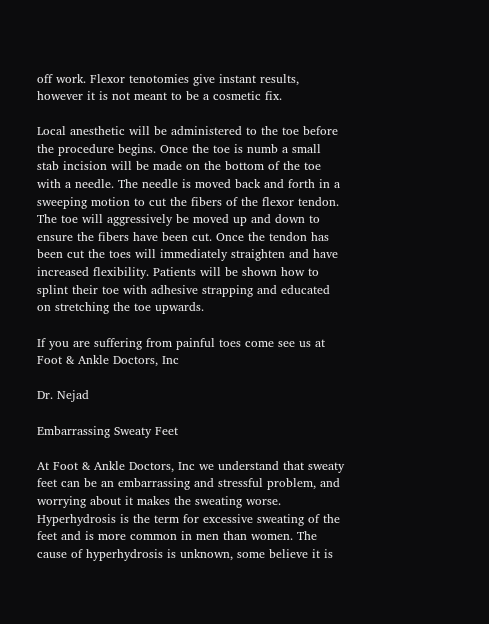off work. Flexor tenotomies give instant results, however it is not meant to be a cosmetic fix.

Local anesthetic will be administered to the toe before the procedure begins. Once the toe is numb a small stab incision will be made on the bottom of the toe with a needle. The needle is moved back and forth in a sweeping motion to cut the fibers of the flexor tendon. The toe will aggressively be moved up and down to ensure the fibers have been cut. Once the tendon has been cut the toes will immediately straighten and have increased flexibility. Patients will be shown how to splint their toe with adhesive strapping and educated on stretching the toe upwards.

If you are suffering from painful toes come see us at Foot & Ankle Doctors, Inc

Dr. Nejad

Embarrassing Sweaty Feet

At Foot & Ankle Doctors, Inc we understand that sweaty feet can be an embarrassing and stressful problem, and worrying about it makes the sweating worse. Hyperhydrosis is the term for excessive sweating of the feet and is more common in men than women. The cause of hyperhydrosis is unknown, some believe it is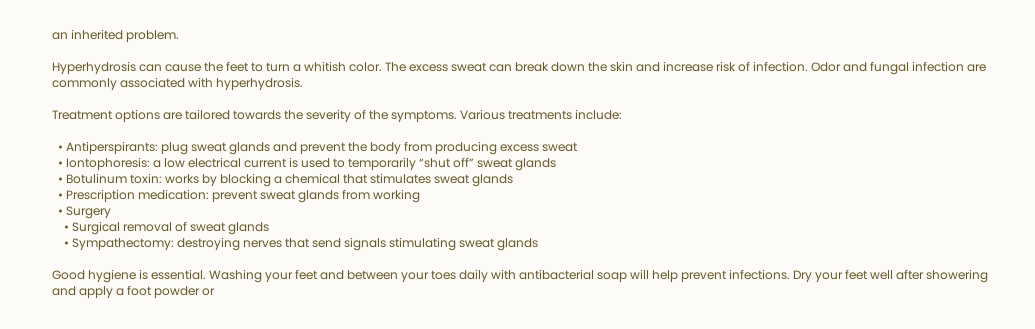an inherited problem.

Hyperhydrosis can cause the feet to turn a whitish color. The excess sweat can break down the skin and increase risk of infection. Odor and fungal infection are commonly associated with hyperhydrosis.

Treatment options are tailored towards the severity of the symptoms. Various treatments include:

  • Antiperspirants: plug sweat glands and prevent the body from producing excess sweat
  • Iontophoresis: a low electrical current is used to temporarily “shut off” sweat glands
  • Botulinum toxin: works by blocking a chemical that stimulates sweat glands
  • Prescription medication: prevent sweat glands from working
  • Surgery
    • Surgical removal of sweat glands
    • Sympathectomy: destroying nerves that send signals stimulating sweat glands

Good hygiene is essential. Washing your feet and between your toes daily with antibacterial soap will help prevent infections. Dry your feet well after showering and apply a foot powder or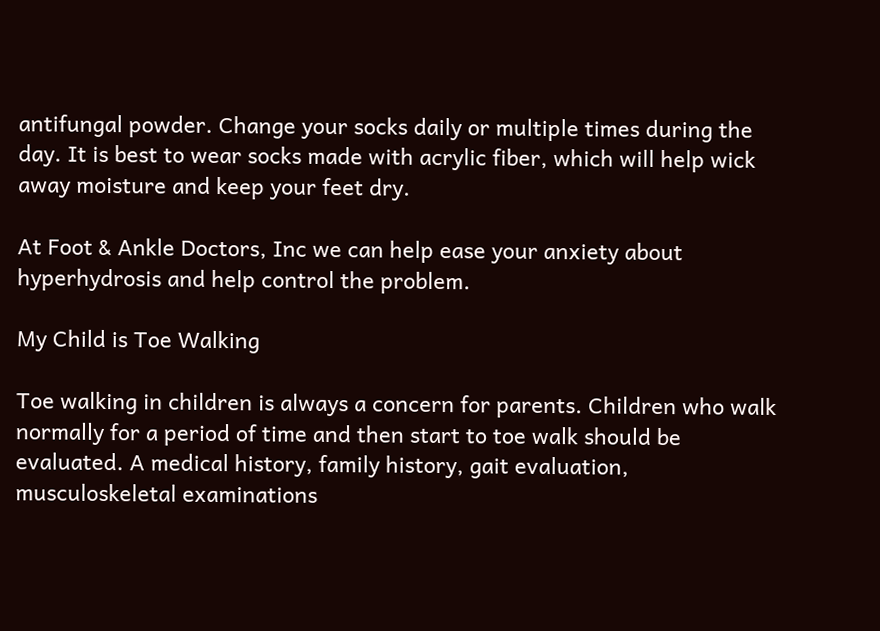antifungal powder. Change your socks daily or multiple times during the day. It is best to wear socks made with acrylic fiber, which will help wick away moisture and keep your feet dry.

At Foot & Ankle Doctors, Inc we can help ease your anxiety about hyperhydrosis and help control the problem.

My Child is Toe Walking

Toe walking in children is always a concern for parents. Children who walk normally for a period of time and then start to toe walk should be evaluated. A medical history, family history, gait evaluation, musculoskeletal examinations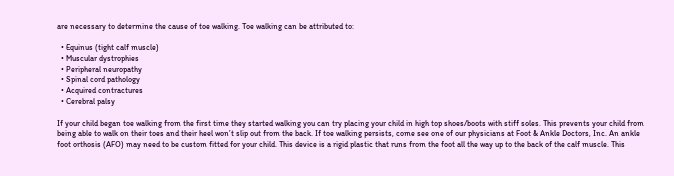are necessary to determine the cause of toe walking. Toe walking can be attributed to:

  • Equinus (tight calf muscle)
  • Muscular dystrophies
  • Peripheral neuropathy
  • Spinal cord pathology
  • Acquired contractures
  • Cerebral palsy

If your child began toe walking from the first time they started walking you can try placing your child in high top shoes/boots with stiff soles. This prevents your child from being able to walk on their toes and their heel won’t slip out from the back. If toe walking persists, come see one of our physicians at Foot & Ankle Doctors, Inc. An ankle foot orthosis (AFO) may need to be custom fitted for your child. This device is a rigid plastic that runs from the foot all the way up to the back of the calf muscle. This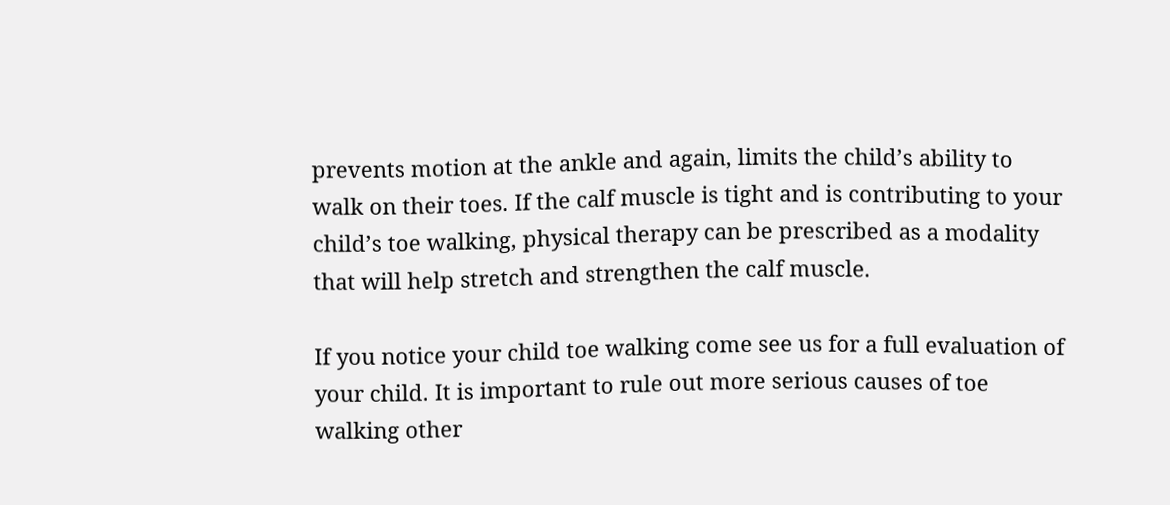prevents motion at the ankle and again, limits the child’s ability to walk on their toes. If the calf muscle is tight and is contributing to your child’s toe walking, physical therapy can be prescribed as a modality that will help stretch and strengthen the calf muscle.

If you notice your child toe walking come see us for a full evaluation of your child. It is important to rule out more serious causes of toe walking other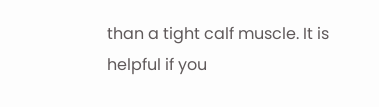than a tight calf muscle. It is helpful if you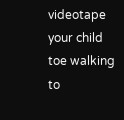videotape your child toe walking to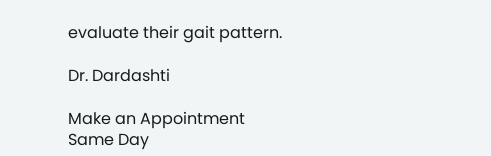evaluate their gait pattern.

Dr. Dardashti

Make an Appointment Same Day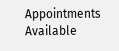Appointments Available